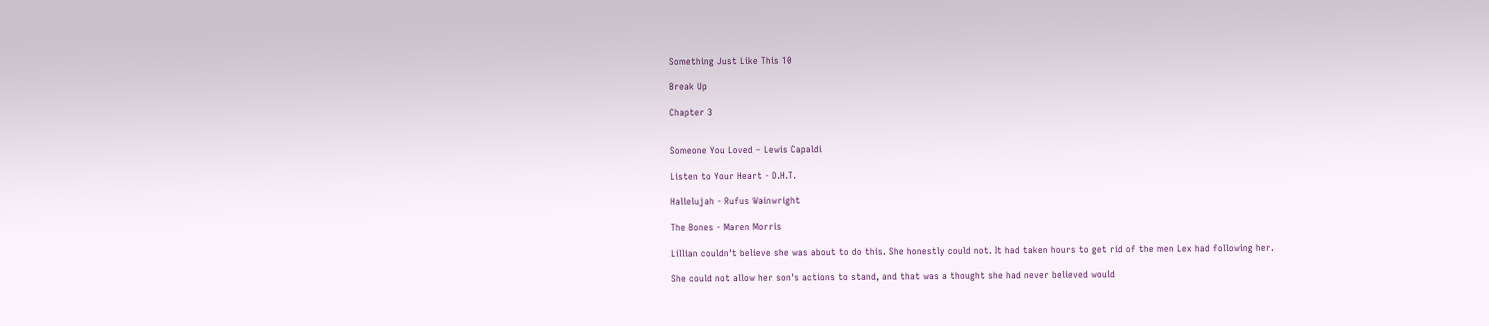Something Just Like This 10

Break Up

Chapter 3


Someone You Loved – Lewis Capaldi

Listen to Your Heart - D.H.T.

Hallelujah - Rufus Wainwright

The Bones - Maren Morris

Lillian couldn't believe she was about to do this. She honestly could not. It had taken hours to get rid of the men Lex had following her.

She could not allow her son's actions to stand, and that was a thought she had never believed would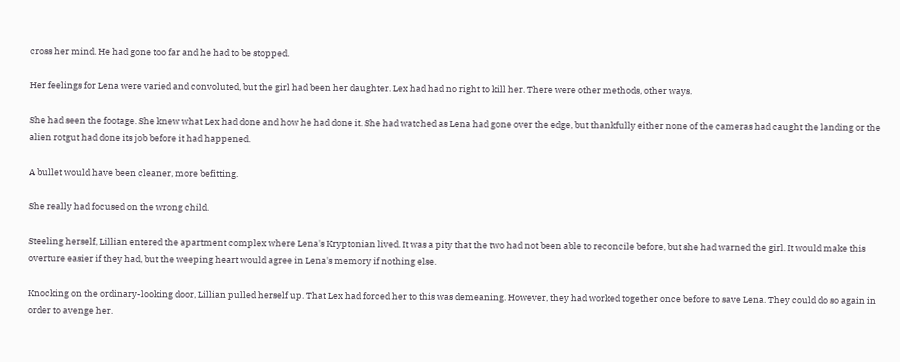cross her mind. He had gone too far and he had to be stopped.

Her feelings for Lena were varied and convoluted, but the girl had been her daughter. Lex had had no right to kill her. There were other methods, other ways.

She had seen the footage. She knew what Lex had done and how he had done it. She had watched as Lena had gone over the edge, but thankfully either none of the cameras had caught the landing or the alien rotgut had done its job before it had happened.

A bullet would have been cleaner, more befitting.

She really had focused on the wrong child.

Steeling herself, Lillian entered the apartment complex where Lena's Kryptonian lived. It was a pity that the two had not been able to reconcile before, but she had warned the girl. It would make this overture easier if they had, but the weeping heart would agree in Lena's memory if nothing else.

Knocking on the ordinary-looking door, Lillian pulled herself up. That Lex had forced her to this was demeaning. However, they had worked together once before to save Lena. They could do so again in order to avenge her.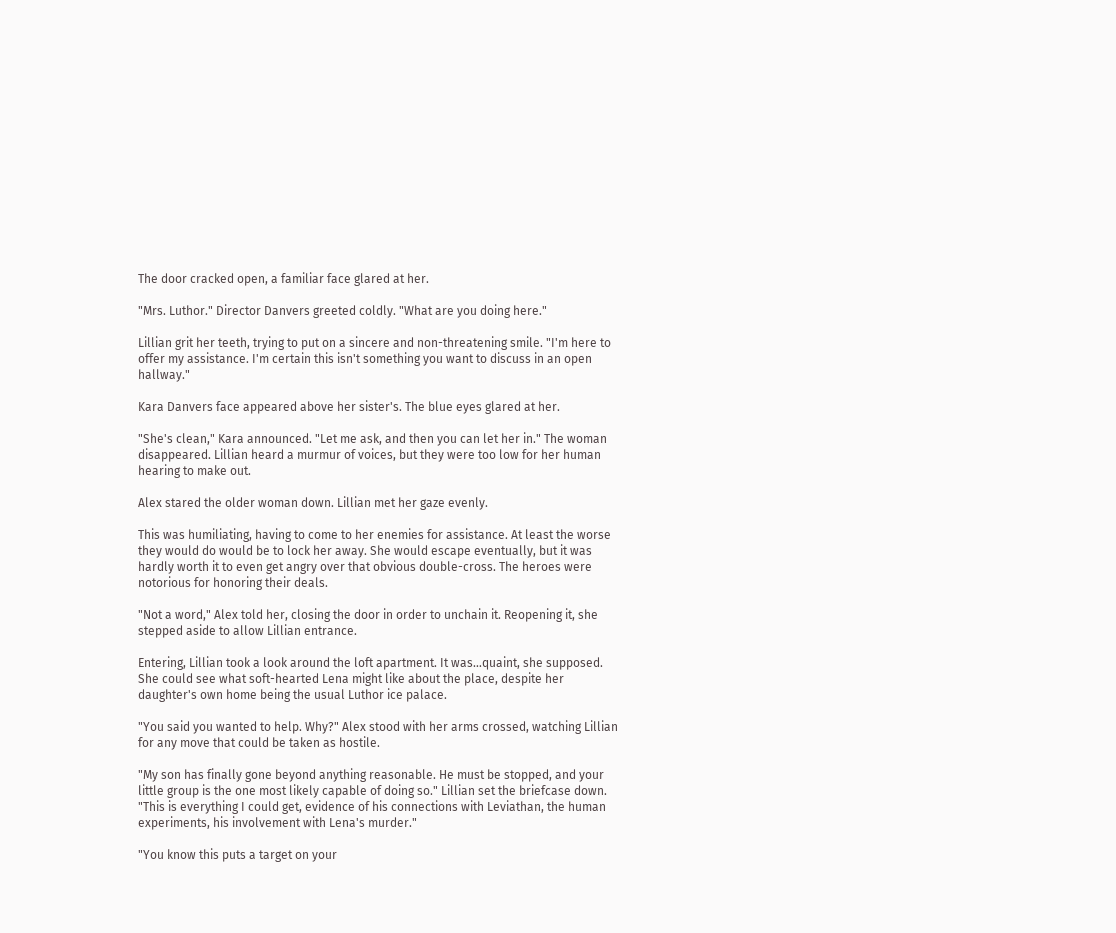The door cracked open, a familiar face glared at her.

"Mrs. Luthor." Director Danvers greeted coldly. "What are you doing here."

Lillian grit her teeth, trying to put on a sincere and non-threatening smile. "I'm here to offer my assistance. I'm certain this isn't something you want to discuss in an open hallway."

Kara Danvers face appeared above her sister's. The blue eyes glared at her.

"She's clean," Kara announced. "Let me ask, and then you can let her in." The woman disappeared. Lillian heard a murmur of voices, but they were too low for her human hearing to make out.

Alex stared the older woman down. Lillian met her gaze evenly.

This was humiliating, having to come to her enemies for assistance. At least the worse they would do would be to lock her away. She would escape eventually, but it was hardly worth it to even get angry over that obvious double-cross. The heroes were notorious for honoring their deals.

"Not a word," Alex told her, closing the door in order to unchain it. Reopening it, she stepped aside to allow Lillian entrance.

Entering, Lillian took a look around the loft apartment. It was…quaint, she supposed. She could see what soft-hearted Lena might like about the place, despite her daughter's own home being the usual Luthor ice palace.

"You said you wanted to help. Why?" Alex stood with her arms crossed, watching Lillian for any move that could be taken as hostile.

"My son has finally gone beyond anything reasonable. He must be stopped, and your little group is the one most likely capable of doing so." Lillian set the briefcase down. "This is everything I could get, evidence of his connections with Leviathan, the human experiments, his involvement with Lena's murder."

"You know this puts a target on your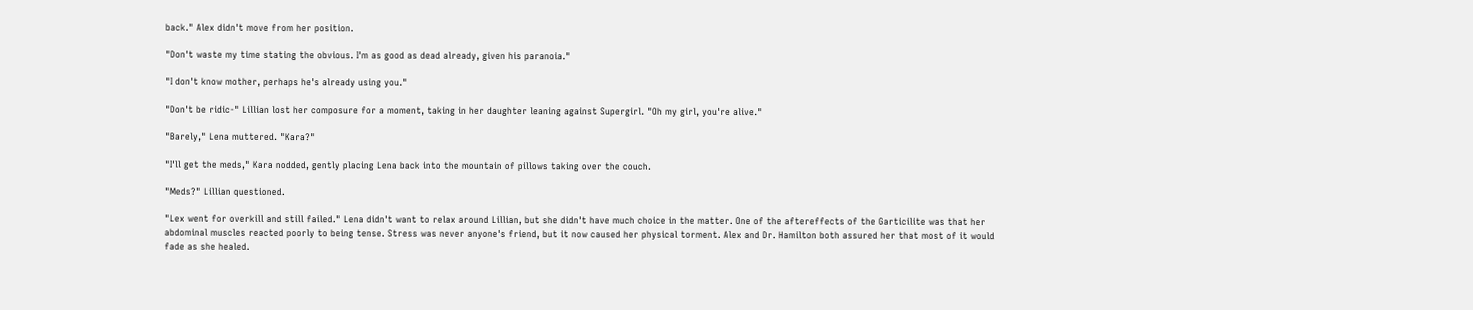back." Alex didn't move from her position.

"Don't waste my time stating the obvious. I'm as good as dead already, given his paranoia."

"I don't know mother, perhaps he's already using you."

"Don't be ridic-" Lillian lost her composure for a moment, taking in her daughter leaning against Supergirl. "Oh my girl, you're alive."

"Barely," Lena muttered. "Kara?"

"I'll get the meds," Kara nodded, gently placing Lena back into the mountain of pillows taking over the couch.

"Meds?" Lillian questioned.

"Lex went for overkill and still failed." Lena didn't want to relax around Lillian, but she didn't have much choice in the matter. One of the aftereffects of the Garticilite was that her abdominal muscles reacted poorly to being tense. Stress was never anyone's friend, but it now caused her physical torment. Alex and Dr. Hamilton both assured her that most of it would fade as she healed.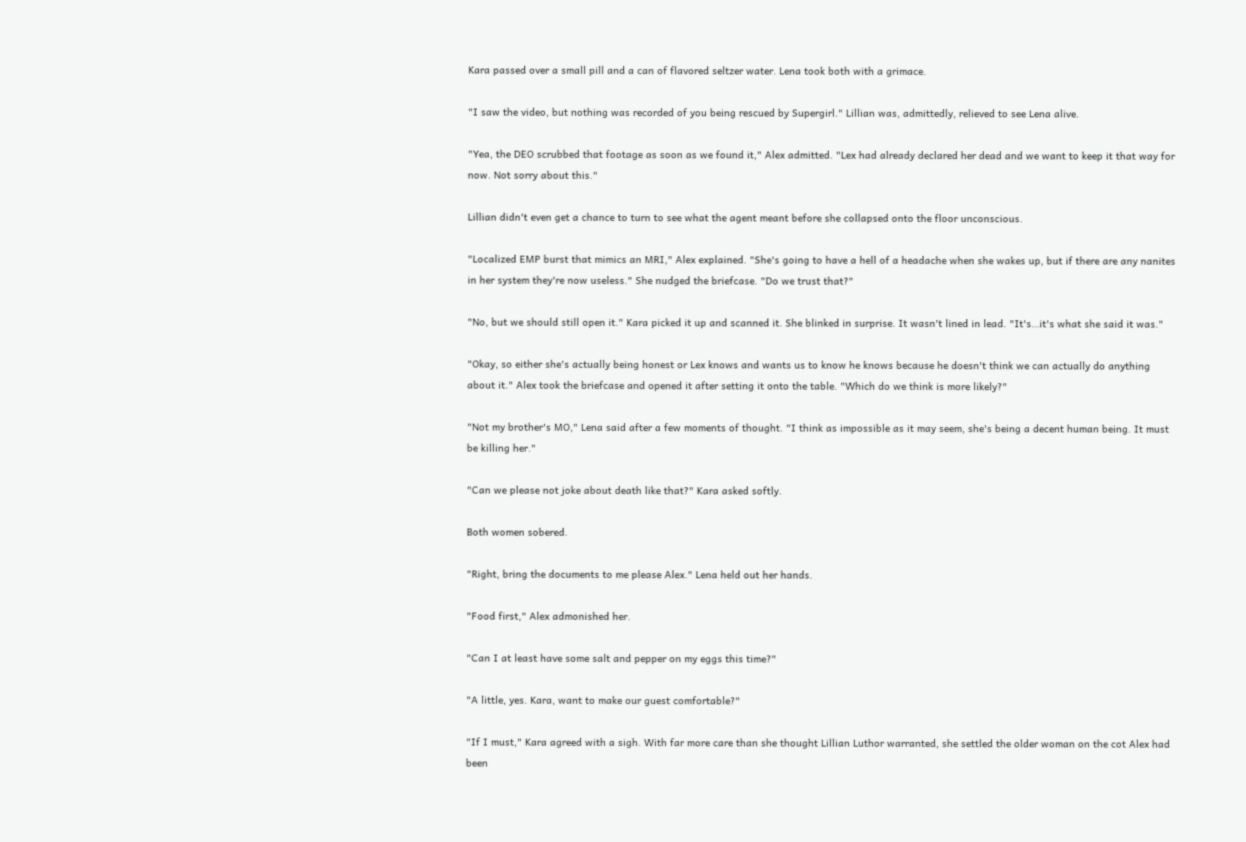Kara passed over a small pill and a can of flavored seltzer water. Lena took both with a grimace.

"I saw the video, but nothing was recorded of you being rescued by Supergirl." Lillian was, admittedly, relieved to see Lena alive.

"Yea, the DEO scrubbed that footage as soon as we found it," Alex admitted. "Lex had already declared her dead and we want to keep it that way for now. Not sorry about this."

Lillian didn't even get a chance to turn to see what the agent meant before she collapsed onto the floor unconscious.

"Localized EMP burst that mimics an MRI," Alex explained. "She's going to have a hell of a headache when she wakes up, but if there are any nanites in her system they're now useless." She nudged the briefcase. "Do we trust that?"

"No, but we should still open it." Kara picked it up and scanned it. She blinked in surprise. It wasn't lined in lead. "It's…it's what she said it was."

"Okay, so either she's actually being honest or Lex knows and wants us to know he knows because he doesn't think we can actually do anything about it." Alex took the briefcase and opened it after setting it onto the table. "Which do we think is more likely?"

"Not my brother's MO," Lena said after a few moments of thought. "I think as impossible as it may seem, she's being a decent human being. It must be killing her."

"Can we please not joke about death like that?" Kara asked softly.

Both women sobered.

"Right, bring the documents to me please Alex." Lena held out her hands.

"Food first," Alex admonished her.

"Can I at least have some salt and pepper on my eggs this time?"

"A little, yes. Kara, want to make our guest comfortable?"

"If I must," Kara agreed with a sigh. With far more care than she thought Lillian Luthor warranted, she settled the older woman on the cot Alex had been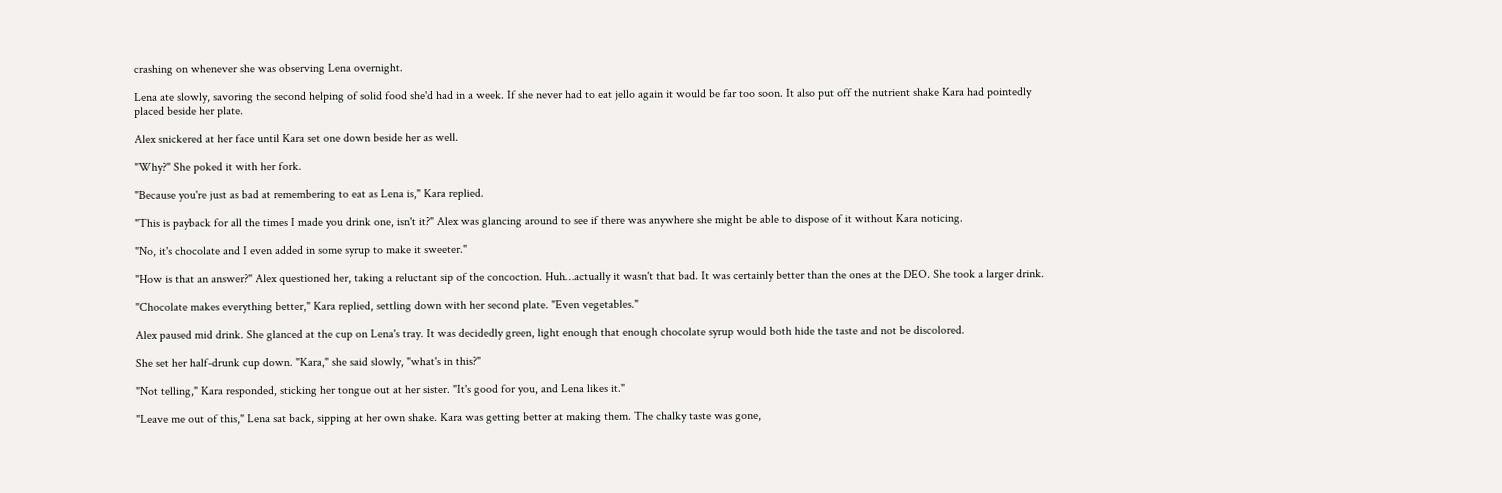crashing on whenever she was observing Lena overnight.

Lena ate slowly, savoring the second helping of solid food she'd had in a week. If she never had to eat jello again it would be far too soon. It also put off the nutrient shake Kara had pointedly placed beside her plate.

Alex snickered at her face until Kara set one down beside her as well.

"Why?" She poked it with her fork.

"Because you're just as bad at remembering to eat as Lena is," Kara replied.

"This is payback for all the times I made you drink one, isn't it?" Alex was glancing around to see if there was anywhere she might be able to dispose of it without Kara noticing.

"No, it's chocolate and I even added in some syrup to make it sweeter."

"How is that an answer?" Alex questioned her, taking a reluctant sip of the concoction. Huh…actually it wasn't that bad. It was certainly better than the ones at the DEO. She took a larger drink.

"Chocolate makes everything better," Kara replied, settling down with her second plate. "Even vegetables."

Alex paused mid drink. She glanced at the cup on Lena's tray. It was decidedly green, light enough that enough chocolate syrup would both hide the taste and not be discolored.

She set her half-drunk cup down. "Kara," she said slowly, "what's in this?"

"Not telling," Kara responded, sticking her tongue out at her sister. "It's good for you, and Lena likes it."

"Leave me out of this," Lena sat back, sipping at her own shake. Kara was getting better at making them. The chalky taste was gone,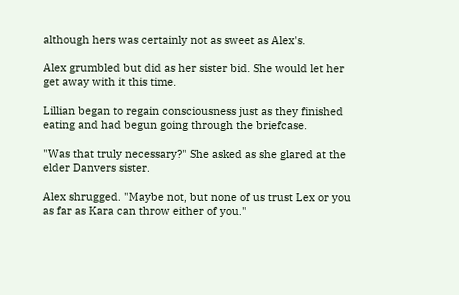although hers was certainly not as sweet as Alex's.

Alex grumbled but did as her sister bid. She would let her get away with it this time.

Lillian began to regain consciousness just as they finished eating and had begun going through the briefcase.

"Was that truly necessary?" She asked as she glared at the elder Danvers sister.

Alex shrugged. "Maybe not, but none of us trust Lex or you as far as Kara can throw either of you."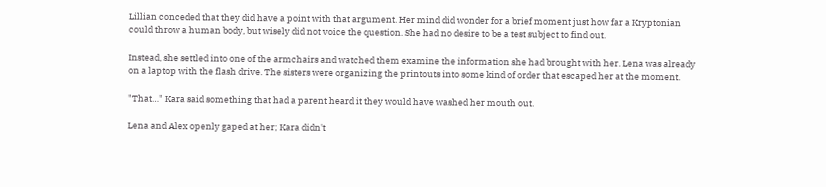Lillian conceded that they did have a point with that argument. Her mind did wonder for a brief moment just how far a Kryptonian could throw a human body, but wisely did not voice the question. She had no desire to be a test subject to find out.

Instead, she settled into one of the armchairs and watched them examine the information she had brought with her. Lena was already on a laptop with the flash drive. The sisters were organizing the printouts into some kind of order that escaped her at the moment.

"That…" Kara said something that had a parent heard it they would have washed her mouth out.

Lena and Alex openly gaped at her; Kara didn't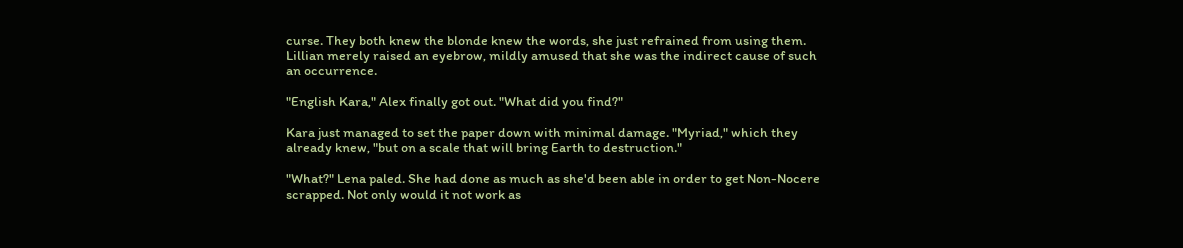curse. They both knew the blonde knew the words, she just refrained from using them. Lillian merely raised an eyebrow, mildly amused that she was the indirect cause of such an occurrence.

"English Kara," Alex finally got out. "What did you find?"

Kara just managed to set the paper down with minimal damage. "Myriad," which they already knew, "but on a scale that will bring Earth to destruction."

"What?" Lena paled. She had done as much as she'd been able in order to get Non-Nocere scrapped. Not only would it not work as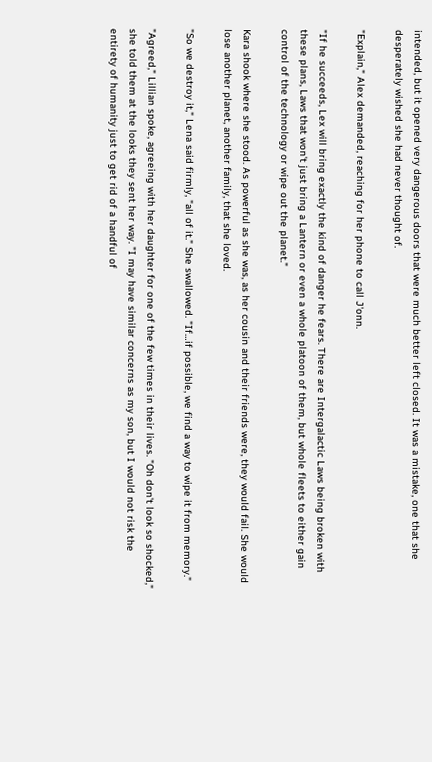intended, but it opened very dangerous doors that were much better left closed. It was a mistake, one that she desperately wished she had never thought of.

"Explain," Alex demanded, reaching for her phone to call J'onn.

"If he succeeds, Lex will bring exactly the kind of danger he fears. There are Intergalactic Laws being broken with these plans, Laws that won't just bring a Lantern or even a whole platoon of them, but whole fleets to either gain control of the technology or wipe out the planet."

Kara shook where she stood. As powerful as she was, as her cousin and their friends were, they would fail. She would lose another planet, another family, that she loved.

"So we destroy it," Lena said firmly, "all of it." She swallowed. "If…if possible, we find a way to wipe it from memory."

"Agreed," Lillian spoke, agreeing with her daughter for one of the few times in their lives. "Oh don't look so shocked," she told them at the looks they sent her way. "I may have similar concerns as my son, but I would not risk the entirety of humanity just to get rid of a handful of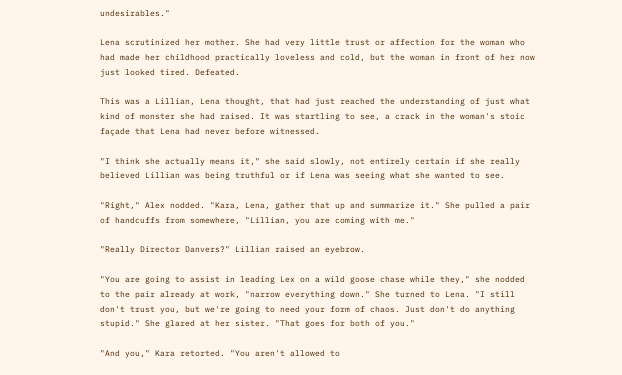undesirables."

Lena scrutinized her mother. She had very little trust or affection for the woman who had made her childhood practically loveless and cold, but the woman in front of her now just looked tired. Defeated.

This was a Lillian, Lena thought, that had just reached the understanding of just what kind of monster she had raised. It was startling to see, a crack in the woman's stoic façade that Lena had never before witnessed.

"I think she actually means it," she said slowly, not entirely certain if she really believed Lillian was being truthful or if Lena was seeing what she wanted to see.

"Right," Alex nodded. "Kara, Lena, gather that up and summarize it." She pulled a pair of handcuffs from somewhere, "Lillian, you are coming with me."

"Really Director Danvers?" Lillian raised an eyebrow.

"You are going to assist in leading Lex on a wild goose chase while they," she nodded to the pair already at work, "narrow everything down." She turned to Lena. "I still don't trust you, but we're going to need your form of chaos. Just don't do anything stupid." She glared at her sister. "That goes for both of you."

"And you," Kara retorted. "You aren't allowed to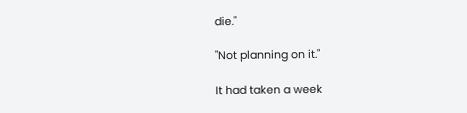die."

"Not planning on it."

It had taken a week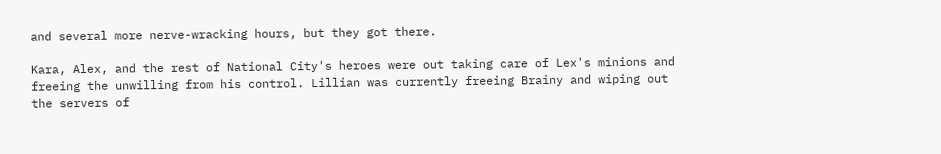and several more nerve-wracking hours, but they got there.

Kara, Alex, and the rest of National City's heroes were out taking care of Lex's minions and freeing the unwilling from his control. Lillian was currently freeing Brainy and wiping out the servers of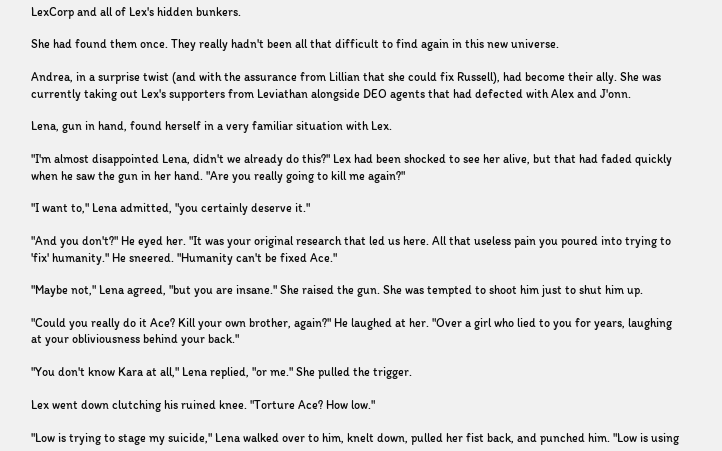LexCorp and all of Lex's hidden bunkers.

She had found them once. They really hadn't been all that difficult to find again in this new universe.

Andrea, in a surprise twist (and with the assurance from Lillian that she could fix Russell), had become their ally. She was currently taking out Lex's supporters from Leviathan alongside DEO agents that had defected with Alex and J'onn.

Lena, gun in hand, found herself in a very familiar situation with Lex.

"I'm almost disappointed Lena, didn't we already do this?" Lex had been shocked to see her alive, but that had faded quickly when he saw the gun in her hand. "Are you really going to kill me again?"

"I want to," Lena admitted, "you certainly deserve it."

"And you don't?" He eyed her. "It was your original research that led us here. All that useless pain you poured into trying to 'fix' humanity." He sneered. "Humanity can't be fixed Ace."

"Maybe not," Lena agreed, "but you are insane." She raised the gun. She was tempted to shoot him just to shut him up.

"Could you really do it Ace? Kill your own brother, again?" He laughed at her. "Over a girl who lied to you for years, laughing at your obliviousness behind your back."

"You don't know Kara at all," Lena replied, "or me." She pulled the trigger.

Lex went down clutching his ruined knee. "Torture Ace? How low."

"Low is trying to stage my suicide," Lena walked over to him, knelt down, pulled her fist back, and punched him. "Low is using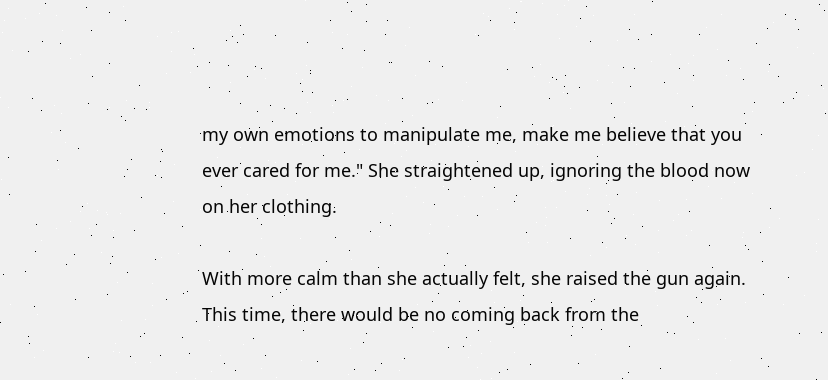my own emotions to manipulate me, make me believe that you ever cared for me." She straightened up, ignoring the blood now on her clothing.

With more calm than she actually felt, she raised the gun again. This time, there would be no coming back from the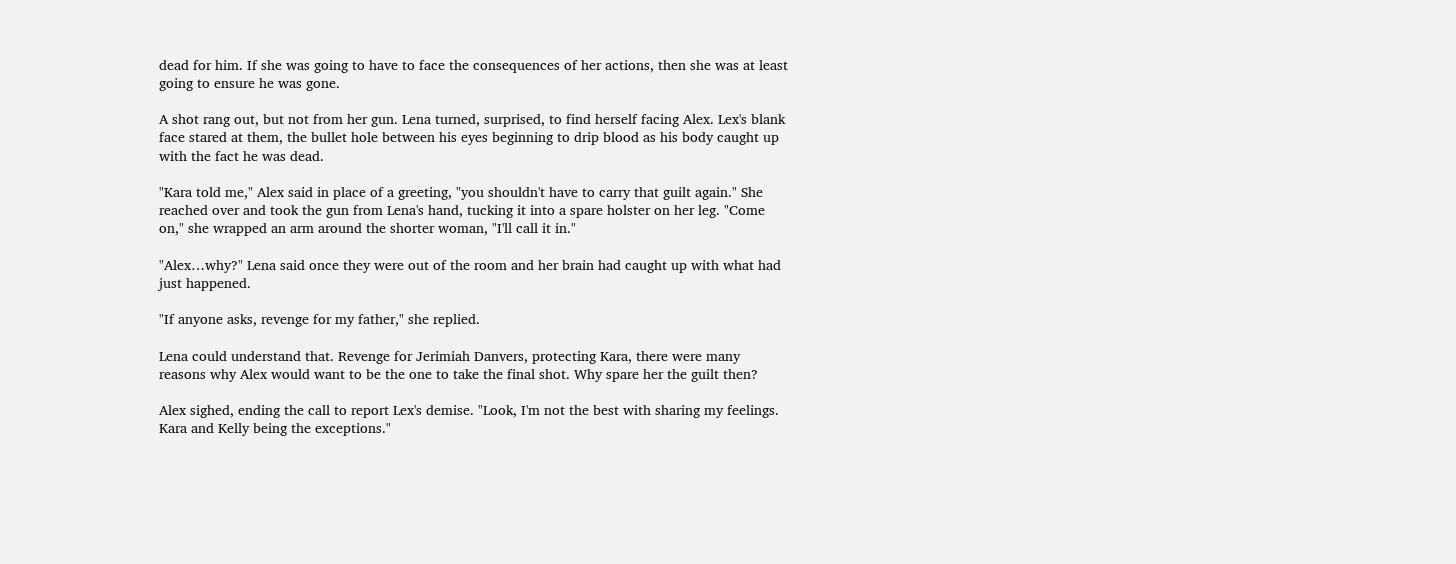dead for him. If she was going to have to face the consequences of her actions, then she was at least going to ensure he was gone.

A shot rang out, but not from her gun. Lena turned, surprised, to find herself facing Alex. Lex's blank face stared at them, the bullet hole between his eyes beginning to drip blood as his body caught up with the fact he was dead.

"Kara told me," Alex said in place of a greeting, "you shouldn't have to carry that guilt again." She reached over and took the gun from Lena's hand, tucking it into a spare holster on her leg. "Come on," she wrapped an arm around the shorter woman, "I'll call it in."

"Alex…why?" Lena said once they were out of the room and her brain had caught up with what had just happened.

"If anyone asks, revenge for my father," she replied.

Lena could understand that. Revenge for Jerimiah Danvers, protecting Kara, there were many reasons why Alex would want to be the one to take the final shot. Why spare her the guilt then?

Alex sighed, ending the call to report Lex's demise. "Look, I'm not the best with sharing my feelings. Kara and Kelly being the exceptions."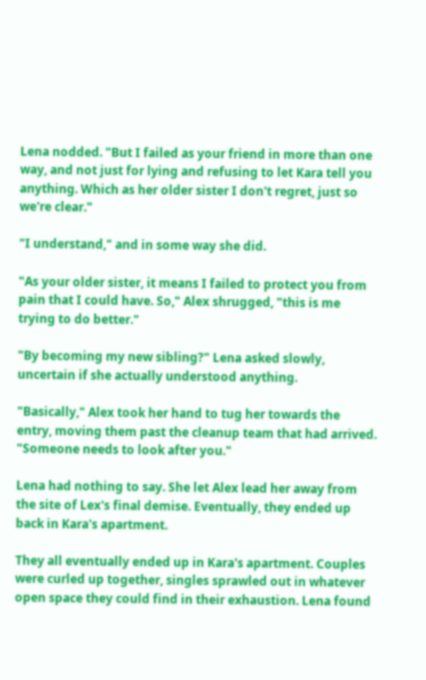Lena nodded. "But I failed as your friend in more than one way, and not just for lying and refusing to let Kara tell you anything. Which as her older sister I don't regret, just so we're clear."

"I understand," and in some way she did.

"As your older sister, it means I failed to protect you from pain that I could have. So," Alex shrugged, "this is me trying to do better."

"By becoming my new sibling?" Lena asked slowly, uncertain if she actually understood anything.

"Basically," Alex took her hand to tug her towards the entry, moving them past the cleanup team that had arrived. "Someone needs to look after you."

Lena had nothing to say. She let Alex lead her away from the site of Lex's final demise. Eventually, they ended up back in Kara's apartment.

They all eventually ended up in Kara's apartment. Couples were curled up together, singles sprawled out in whatever open space they could find in their exhaustion. Lena found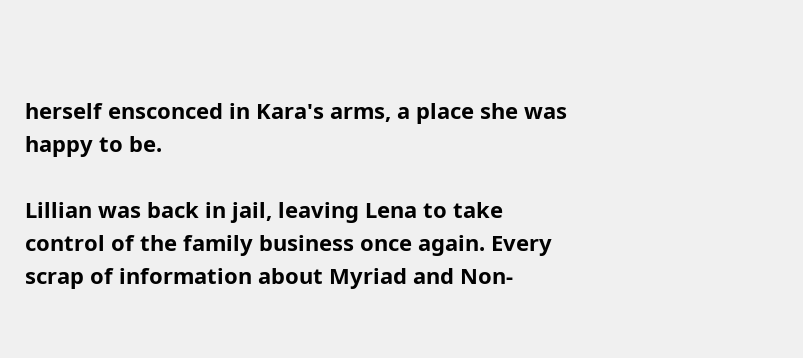herself ensconced in Kara's arms, a place she was happy to be.

Lillian was back in jail, leaving Lena to take control of the family business once again. Every scrap of information about Myriad and Non-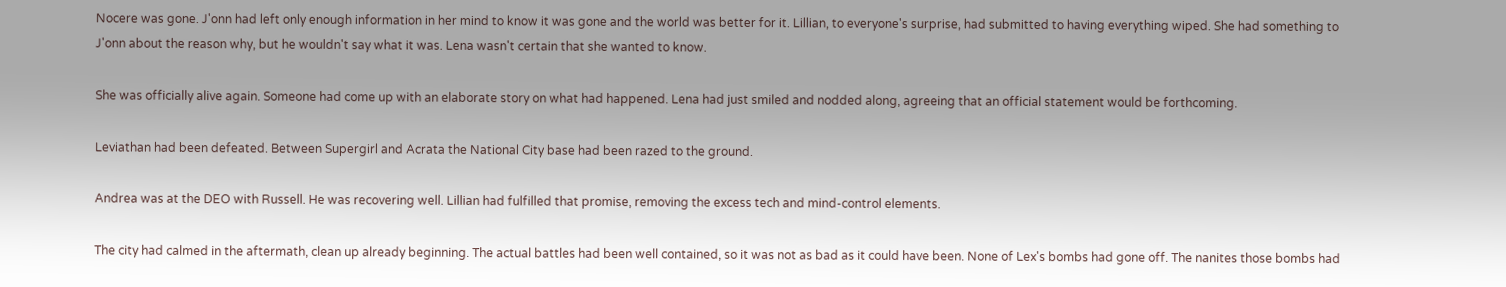Nocere was gone. J'onn had left only enough information in her mind to know it was gone and the world was better for it. Lillian, to everyone's surprise, had submitted to having everything wiped. She had something to J'onn about the reason why, but he wouldn't say what it was. Lena wasn't certain that she wanted to know.

She was officially alive again. Someone had come up with an elaborate story on what had happened. Lena had just smiled and nodded along, agreeing that an official statement would be forthcoming.

Leviathan had been defeated. Between Supergirl and Acrata the National City base had been razed to the ground.

Andrea was at the DEO with Russell. He was recovering well. Lillian had fulfilled that promise, removing the excess tech and mind-control elements.

The city had calmed in the aftermath, clean up already beginning. The actual battles had been well contained, so it was not as bad as it could have been. None of Lex's bombs had gone off. The nanites those bombs had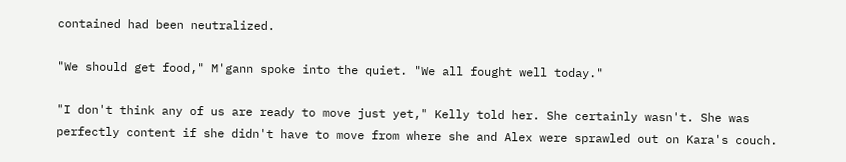contained had been neutralized.

"We should get food," M'gann spoke into the quiet. "We all fought well today."

"I don't think any of us are ready to move just yet," Kelly told her. She certainly wasn't. She was perfectly content if she didn't have to move from where she and Alex were sprawled out on Kara's couch.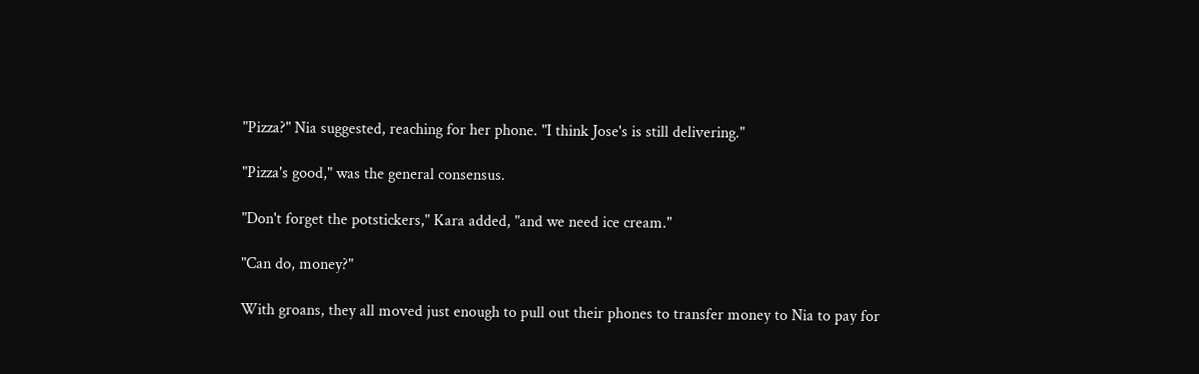"Pizza?" Nia suggested, reaching for her phone. "I think Jose's is still delivering."

"Pizza's good," was the general consensus.

"Don't forget the potstickers," Kara added, "and we need ice cream."

"Can do, money?"

With groans, they all moved just enough to pull out their phones to transfer money to Nia to pay for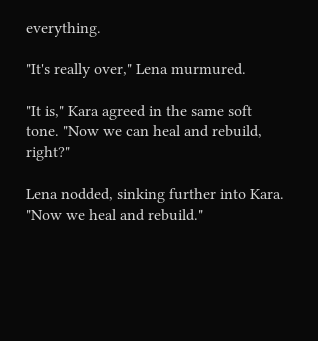everything.

"It's really over," Lena murmured.

"It is," Kara agreed in the same soft tone. "Now we can heal and rebuild, right?"

Lena nodded, sinking further into Kara. "Now we heal and rebuild."